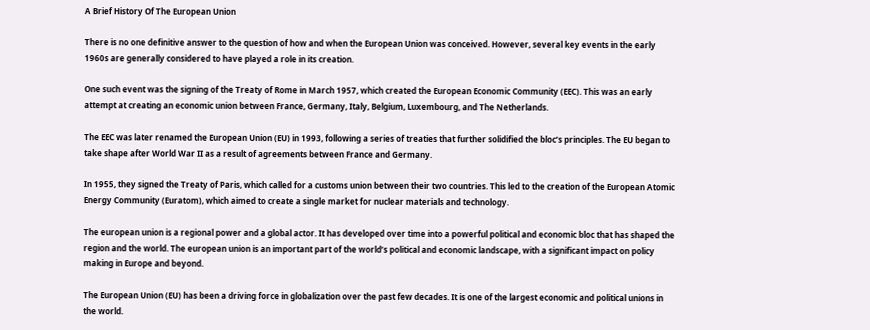A Brief History Of The European Union

There is no one definitive answer to the question of how and when the European Union was conceived. However, several key events in the early 1960s are generally considered to have played a role in its creation.

One such event was the signing of the Treaty of Rome in March 1957, which created the European Economic Community (EEC). This was an early attempt at creating an economic union between France, Germany, Italy, Belgium, Luxembourg, and The Netherlands.

The EEC was later renamed the European Union (EU) in 1993, following a series of treaties that further solidified the bloc’s principles. The EU began to take shape after World War II as a result of agreements between France and Germany.

In 1955, they signed the Treaty of Paris, which called for a customs union between their two countries. This led to the creation of the European Atomic Energy Community (Euratom), which aimed to create a single market for nuclear materials and technology.

The european union is a regional power and a global actor. It has developed over time into a powerful political and economic bloc that has shaped the region and the world. The european union is an important part of the world’s political and economic landscape, with a significant impact on policy making in Europe and beyond.

The European Union (EU) has been a driving force in globalization over the past few decades. It is one of the largest economic and political unions in the world.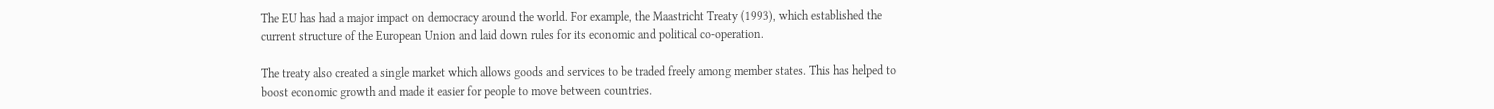The EU has had a major impact on democracy around the world. For example, the Maastricht Treaty (1993), which established the current structure of the European Union and laid down rules for its economic and political co-operation.

The treaty also created a single market which allows goods and services to be traded freely among member states. This has helped to boost economic growth and made it easier for people to move between countries.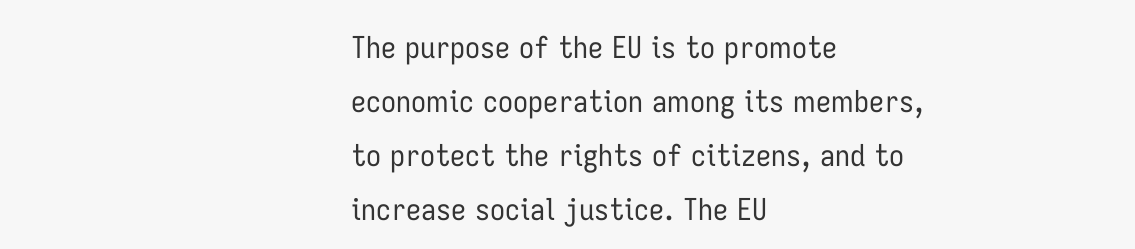The purpose of the EU is to promote economic cooperation among its members, to protect the rights of citizens, and to increase social justice. The EU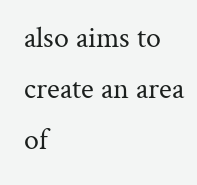also aims to create an area of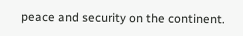peace and security on the continent.